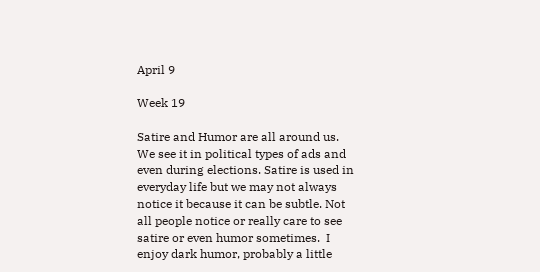April 9

Week 19

Satire and Humor are all around us. We see it in political types of ads and even during elections. Satire is used in everyday life but we may not always notice it because it can be subtle. Not all people notice or really care to see satire or even humor sometimes.  I enjoy dark humor, probably a little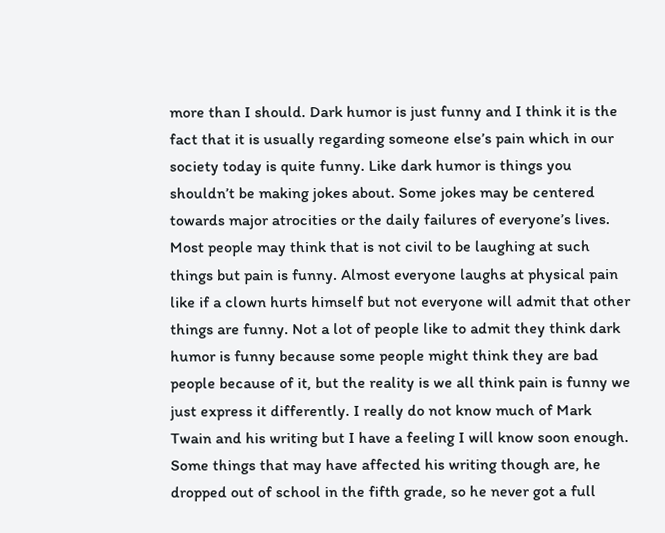more than I should. Dark humor is just funny and I think it is the fact that it is usually regarding someone else’s pain which in our society today is quite funny. Like dark humor is things you shouldn’t be making jokes about. Some jokes may be centered towards major atrocities or the daily failures of everyone’s lives. Most people may think that is not civil to be laughing at such things but pain is funny. Almost everyone laughs at physical pain like if a clown hurts himself but not everyone will admit that other things are funny. Not a lot of people like to admit they think dark humor is funny because some people might think they are bad people because of it, but the reality is we all think pain is funny we just express it differently. I really do not know much of Mark Twain and his writing but I have a feeling I will know soon enough. Some things that may have affected his writing though are, he dropped out of school in the fifth grade, so he never got a full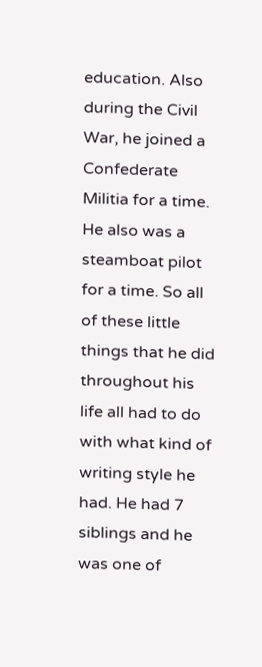education. Also during the Civil War, he joined a Confederate Militia for a time. He also was a steamboat pilot for a time. So all of these little things that he did throughout his life all had to do with what kind of writing style he had. He had 7 siblings and he was one of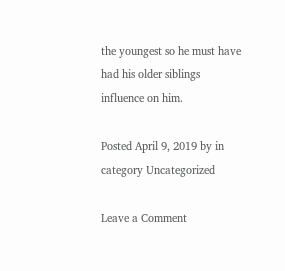the youngest so he must have had his older siblings influence on him.

Posted April 9, 2019 by in category Uncategorized

Leave a Comment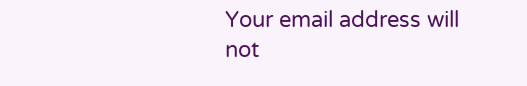Your email address will not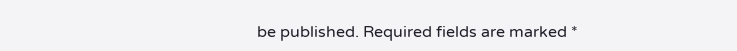be published. Required fields are marked *